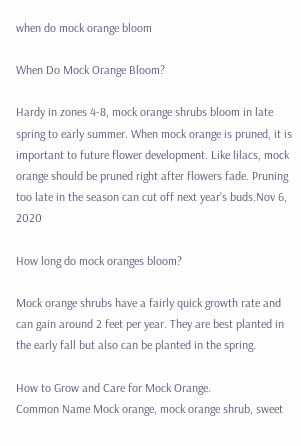when do mock orange bloom

When Do Mock Orange Bloom?

Hardy in zones 4-8, mock orange shrubs bloom in late spring to early summer. When mock orange is pruned, it is important to future flower development. Like lilacs, mock orange should be pruned right after flowers fade. Pruning too late in the season can cut off next year’s buds.Nov 6, 2020

How long do mock oranges bloom?

Mock orange shrubs have a fairly quick growth rate and can gain around 2 feet per year. They are best planted in the early fall but also can be planted in the spring.

How to Grow and Care for Mock Orange.
Common Name Mock orange, mock orange shrub, sweet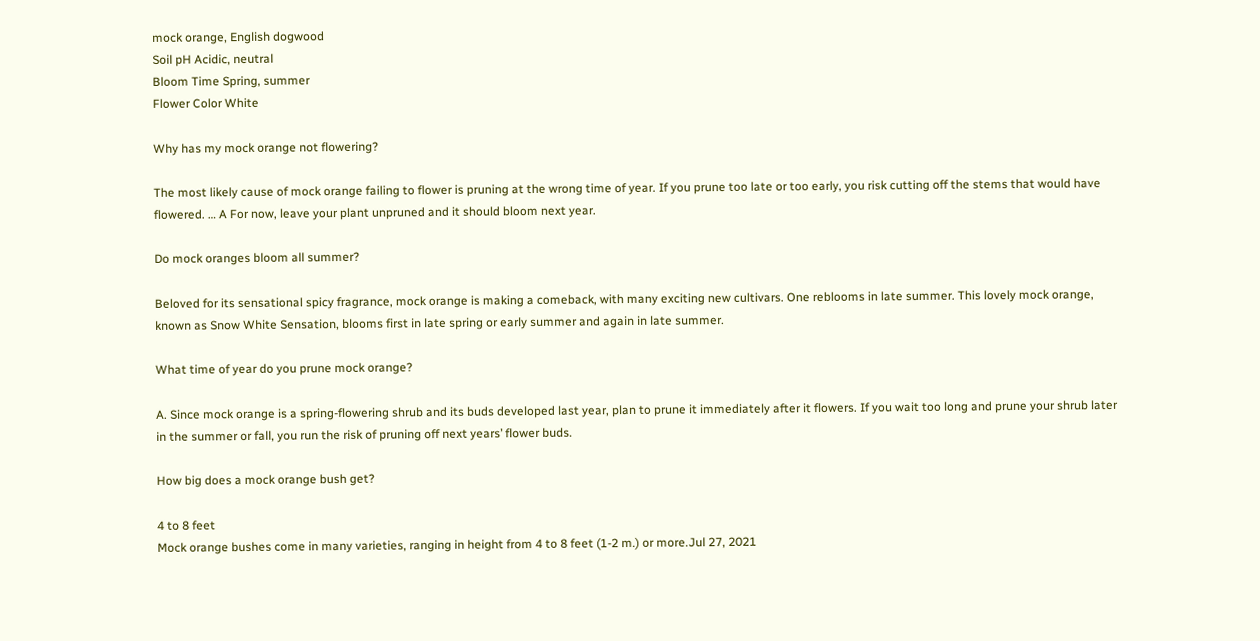mock orange, English dogwood
Soil pH Acidic, neutral
Bloom Time Spring, summer
Flower Color White

Why has my mock orange not flowering?

The most likely cause of mock orange failing to flower is pruning at the wrong time of year. If you prune too late or too early, you risk cutting off the stems that would have flowered. … A For now, leave your plant unpruned and it should bloom next year.

Do mock oranges bloom all summer?

Beloved for its sensational spicy fragrance, mock orange is making a comeback, with many exciting new cultivars. One reblooms in late summer. This lovely mock orange, known as Snow White Sensation, blooms first in late spring or early summer and again in late summer.

What time of year do you prune mock orange?

A. Since mock orange is a spring-flowering shrub and its buds developed last year, plan to prune it immediately after it flowers. If you wait too long and prune your shrub later in the summer or fall, you run the risk of pruning off next years’ flower buds.

How big does a mock orange bush get?

4 to 8 feet
Mock orange bushes come in many varieties, ranging in height from 4 to 8 feet (1-2 m.) or more.Jul 27, 2021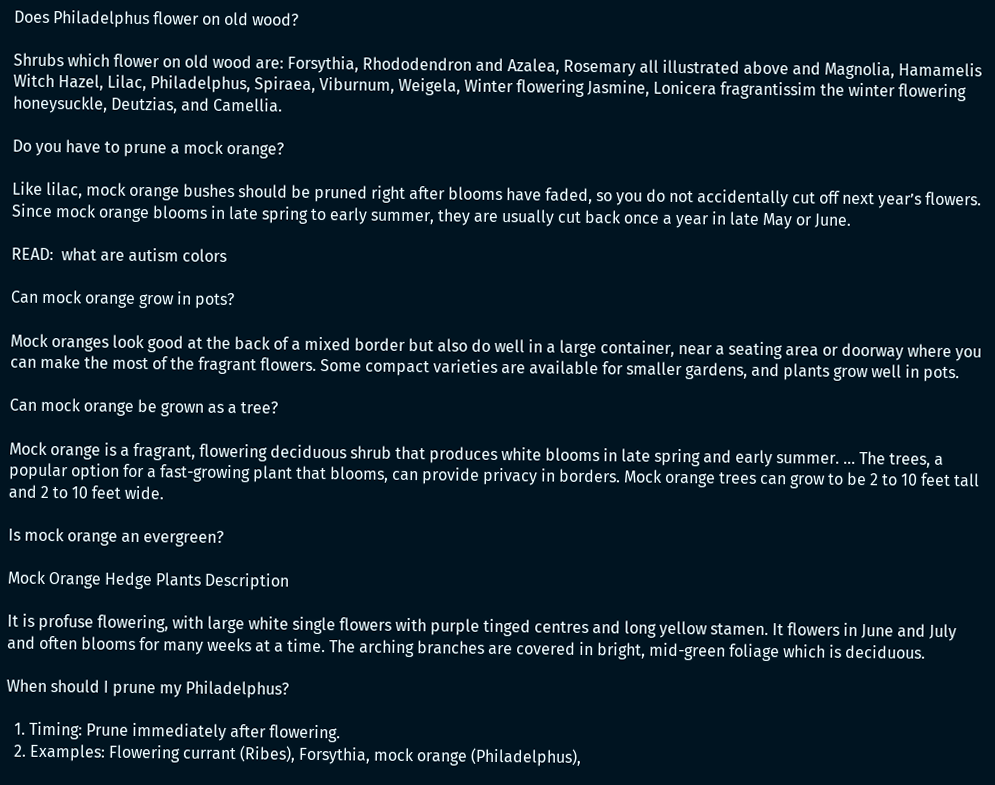Does Philadelphus flower on old wood?

Shrubs which flower on old wood are: Forsythia, Rhododendron and Azalea, Rosemary all illustrated above and Magnolia, Hamamelis Witch Hazel, Lilac, Philadelphus, Spiraea, Viburnum, Weigela, Winter flowering Jasmine, Lonicera fragrantissim the winter flowering honeysuckle, Deutzias, and Camellia.

Do you have to prune a mock orange?

Like lilac, mock orange bushes should be pruned right after blooms have faded, so you do not accidentally cut off next year’s flowers. Since mock orange blooms in late spring to early summer, they are usually cut back once a year in late May or June.

READ:  what are autism colors

Can mock orange grow in pots?

Mock oranges look good at the back of a mixed border but also do well in a large container, near a seating area or doorway where you can make the most of the fragrant flowers. Some compact varieties are available for smaller gardens, and plants grow well in pots.

Can mock orange be grown as a tree?

Mock orange is a fragrant, flowering deciduous shrub that produces white blooms in late spring and early summer. … The trees, a popular option for a fast-growing plant that blooms, can provide privacy in borders. Mock orange trees can grow to be 2 to 10 feet tall and 2 to 10 feet wide.

Is mock orange an evergreen?

Mock Orange Hedge Plants Description

It is profuse flowering, with large white single flowers with purple tinged centres and long yellow stamen. It flowers in June and July and often blooms for many weeks at a time. The arching branches are covered in bright, mid-green foliage which is deciduous.

When should I prune my Philadelphus?

  1. Timing: Prune immediately after flowering.
  2. Examples: Flowering currant (Ribes), Forsythia, mock orange (Philadelphus),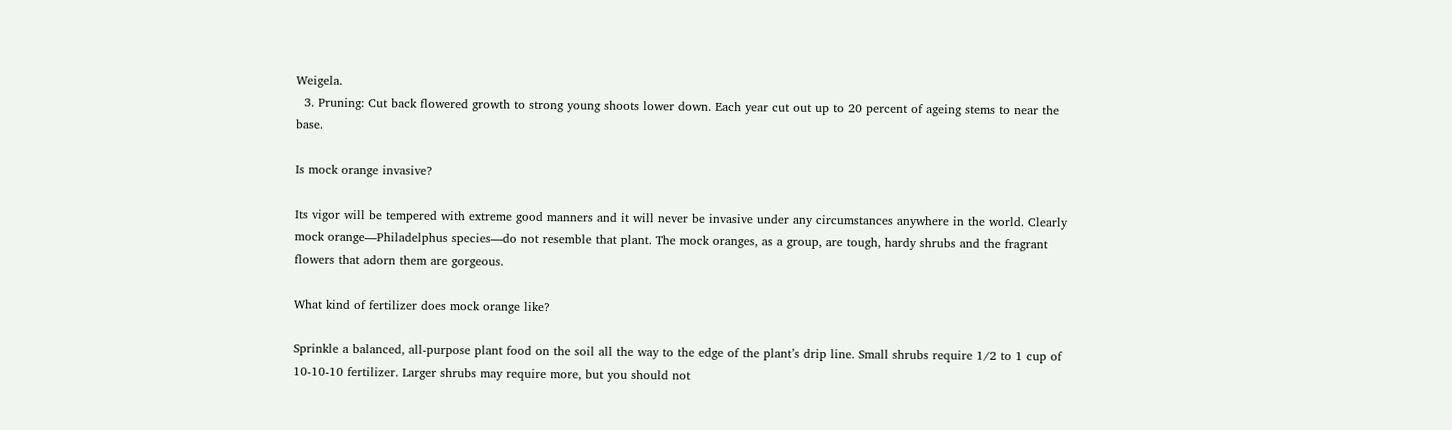Weigela.
  3. Pruning: Cut back flowered growth to strong young shoots lower down. Each year cut out up to 20 percent of ageing stems to near the base.

Is mock orange invasive?

Its vigor will be tempered with extreme good manners and it will never be invasive under any circumstances anywhere in the world. Clearly mock orange—Philadelphus species—do not resemble that plant. The mock oranges, as a group, are tough, hardy shrubs and the fragrant flowers that adorn them are gorgeous.

What kind of fertilizer does mock orange like?

Sprinkle a balanced, all-purpose plant food on the soil all the way to the edge of the plant’s drip line. Small shrubs require 1/2 to 1 cup of 10-10-10 fertilizer. Larger shrubs may require more, but you should not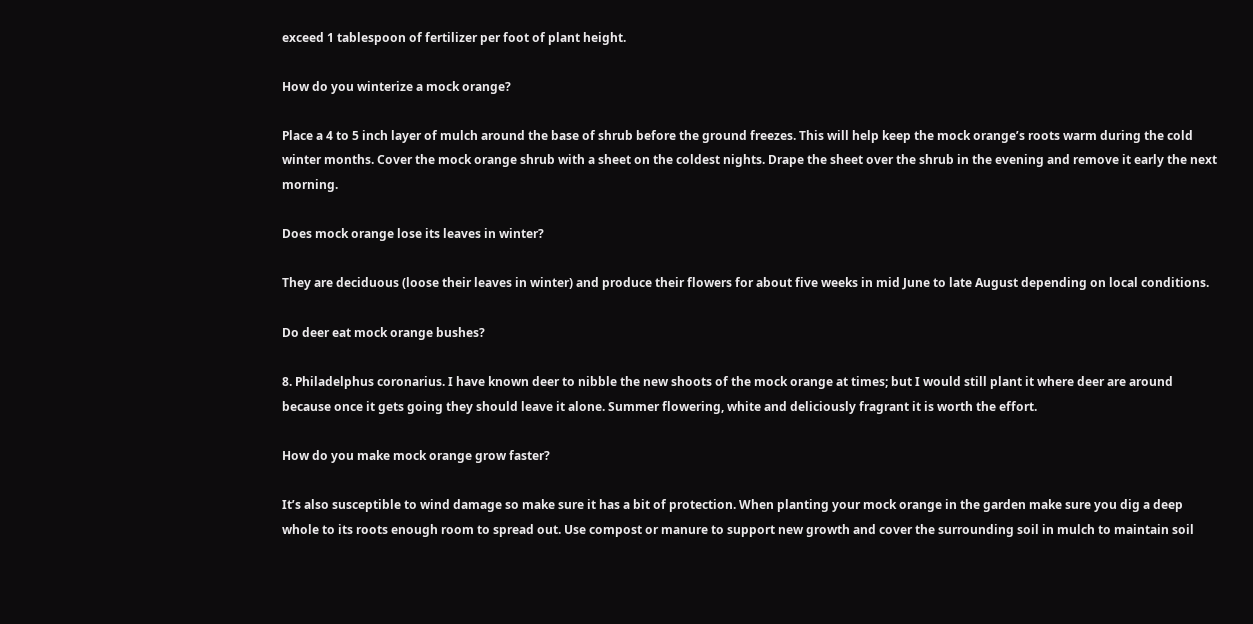exceed 1 tablespoon of fertilizer per foot of plant height.

How do you winterize a mock orange?

Place a 4 to 5 inch layer of mulch around the base of shrub before the ground freezes. This will help keep the mock orange’s roots warm during the cold winter months. Cover the mock orange shrub with a sheet on the coldest nights. Drape the sheet over the shrub in the evening and remove it early the next morning.

Does mock orange lose its leaves in winter?

They are deciduous (loose their leaves in winter) and produce their flowers for about five weeks in mid June to late August depending on local conditions.

Do deer eat mock orange bushes?

8. Philadelphus coronarius. I have known deer to nibble the new shoots of the mock orange at times; but I would still plant it where deer are around because once it gets going they should leave it alone. Summer flowering, white and deliciously fragrant it is worth the effort.

How do you make mock orange grow faster?

It’s also susceptible to wind damage so make sure it has a bit of protection. When planting your mock orange in the garden make sure you dig a deep whole to its roots enough room to spread out. Use compost or manure to support new growth and cover the surrounding soil in mulch to maintain soil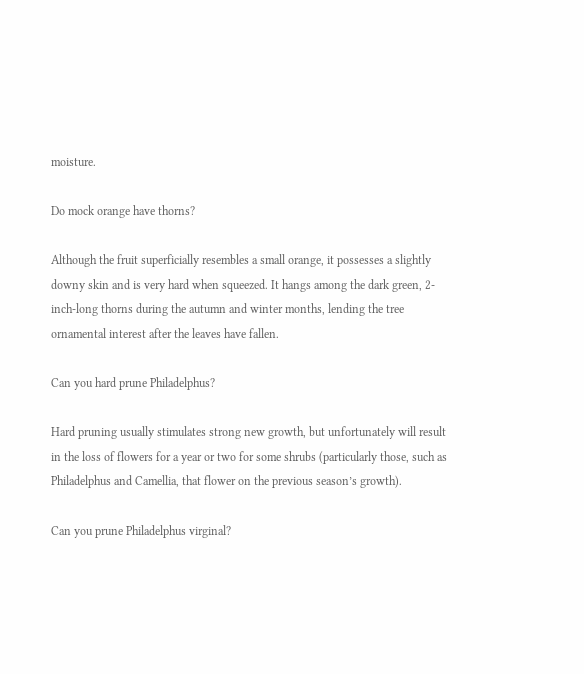moisture.

Do mock orange have thorns?

Although the fruit superficially resembles a small orange, it possesses a slightly downy skin and is very hard when squeezed. It hangs among the dark green, 2-inch-long thorns during the autumn and winter months, lending the tree ornamental interest after the leaves have fallen.

Can you hard prune Philadelphus?

Hard pruning usually stimulates strong new growth, but unfortunately will result in the loss of flowers for a year or two for some shrubs (particularly those, such as Philadelphus and Camellia, that flower on the previous season’s growth).

Can you prune Philadelphus virginal?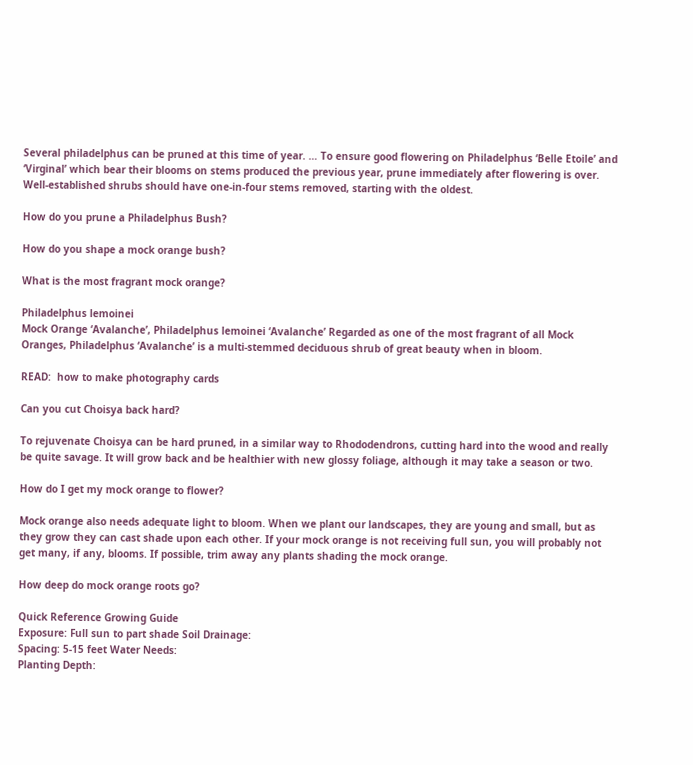Several philadelphus can be pruned at this time of year. … To ensure good flowering on Philadelphus ‘Belle Etoile’ and ‘Virginal’ which bear their blooms on stems produced the previous year, prune immediately after flowering is over. Well-established shrubs should have one-in-four stems removed, starting with the oldest.

How do you prune a Philadelphus Bush?

How do you shape a mock orange bush?

What is the most fragrant mock orange?

Philadelphus lemoinei
Mock Orange ‘Avalanche’, Philadelphus lemoinei ‘Avalanche’ Regarded as one of the most fragrant of all Mock Oranges, Philadelphus ‘Avalanche’ is a multi-stemmed deciduous shrub of great beauty when in bloom.

READ:  how to make photography cards

Can you cut Choisya back hard?

To rejuvenate Choisya can be hard pruned, in a similar way to Rhododendrons, cutting hard into the wood and really be quite savage. It will grow back and be healthier with new glossy foliage, although it may take a season or two.

How do I get my mock orange to flower?

Mock orange also needs adequate light to bloom. When we plant our landscapes, they are young and small, but as they grow they can cast shade upon each other. If your mock orange is not receiving full sun, you will probably not get many, if any, blooms. If possible, trim away any plants shading the mock orange.

How deep do mock orange roots go?

Quick Reference Growing Guide
Exposure: Full sun to part shade Soil Drainage:
Spacing: 5-15 feet Water Needs:
Planting Depth: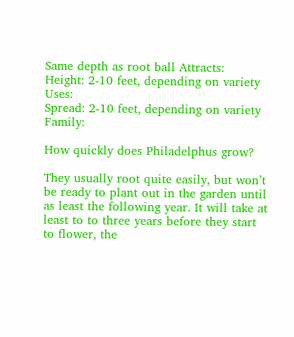Same depth as root ball Attracts:
Height: 2-10 feet, depending on variety Uses:
Spread: 2-10 feet, depending on variety Family:

How quickly does Philadelphus grow?

They usually root quite easily, but won’t be ready to plant out in the garden until as least the following year. It will take at least to to three years before they start to flower, the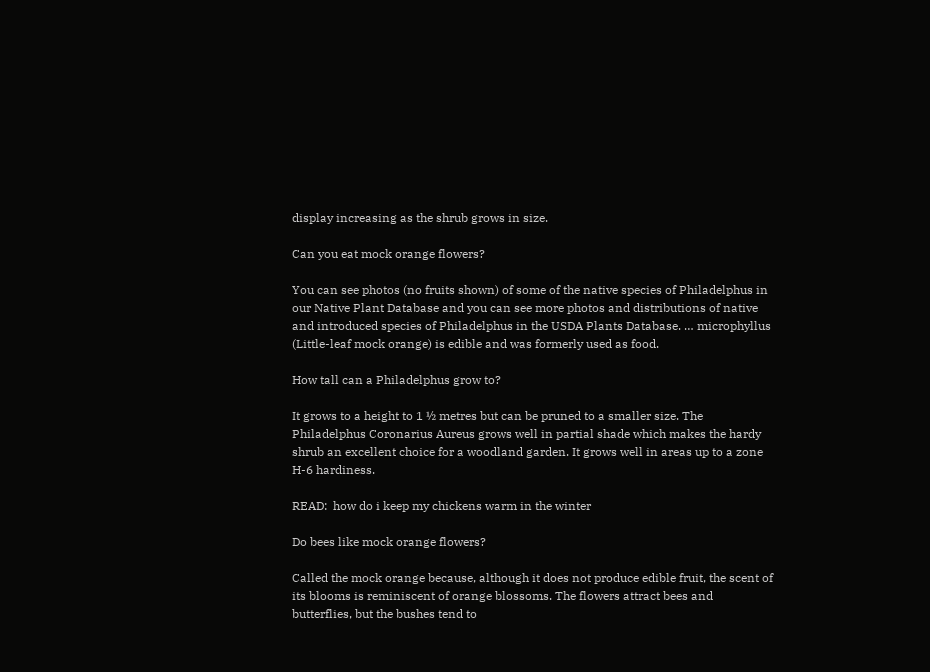display increasing as the shrub grows in size.

Can you eat mock orange flowers?

You can see photos (no fruits shown) of some of the native species of Philadelphus in our Native Plant Database and you can see more photos and distributions of native and introduced species of Philadelphus in the USDA Plants Database. … microphyllus (Little-leaf mock orange) is edible and was formerly used as food.

How tall can a Philadelphus grow to?

It grows to a height to 1 ½ metres but can be pruned to a smaller size. The Philadelphus Coronarius Aureus grows well in partial shade which makes the hardy shrub an excellent choice for a woodland garden. It grows well in areas up to a zone H-6 hardiness.

READ:  how do i keep my chickens warm in the winter

Do bees like mock orange flowers?

Called the mock orange because, although it does not produce edible fruit, the scent of its blooms is reminiscent of orange blossoms. The flowers attract bees and butterflies, but the bushes tend to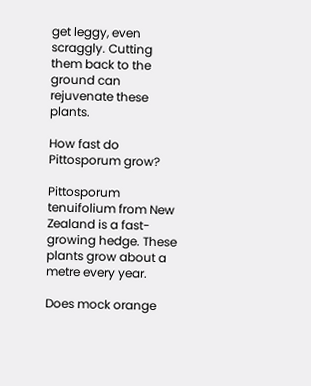get leggy, even scraggly. Cutting them back to the ground can rejuvenate these plants.

How fast do Pittosporum grow?

Pittosporum tenuifolium from New Zealand is a fast-growing hedge. These plants grow about a metre every year.

Does mock orange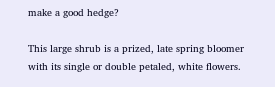make a good hedge?

This large shrub is a prized, late spring bloomer with its single or double petaled, white flowers.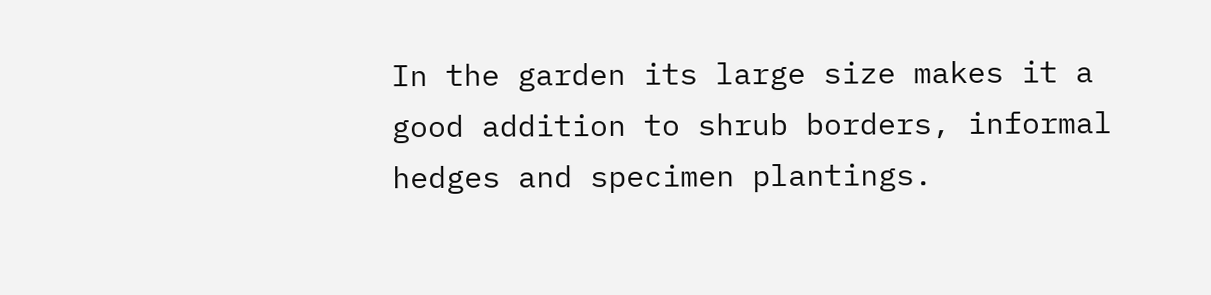In the garden its large size makes it a good addition to shrub borders, informal hedges and specimen plantings.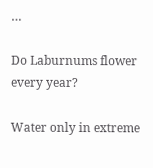…

Do Laburnums flower every year?

Water only in extreme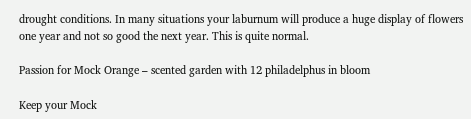drought conditions. In many situations your laburnum will produce a huge display of flowers one year and not so good the next year. This is quite normal.

Passion for Mock Orange – scented garden with 12 philadelphus in bloom

Keep your Mock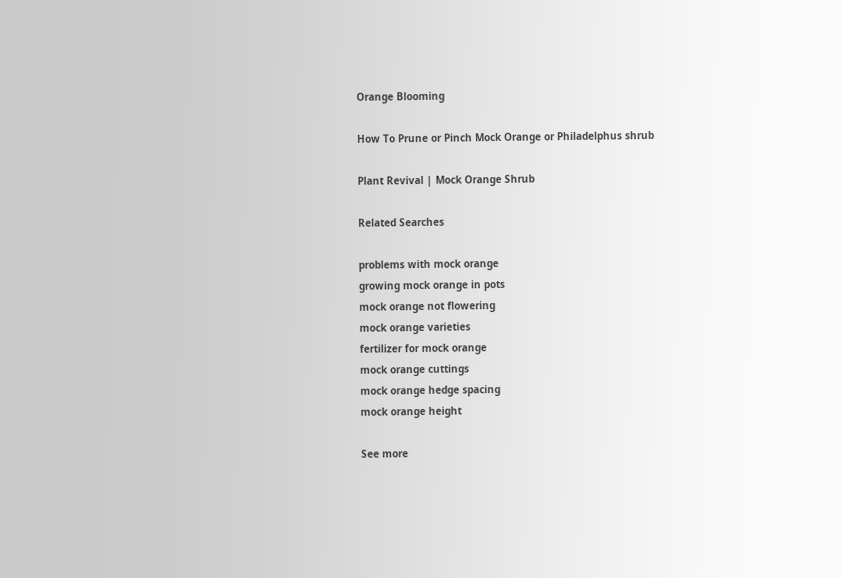Orange Blooming

How To Prune or Pinch Mock Orange or Philadelphus shrub

Plant Revival | Mock Orange Shrub

Related Searches

problems with mock orange
growing mock orange in pots
mock orange not flowering
mock orange varieties
fertilizer for mock orange
mock orange cuttings
mock orange hedge spacing
mock orange height

See more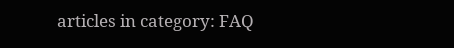articles in category: FAQ